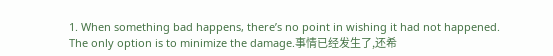1. When something bad happens, there’s no point in wishing it had not happened. The only option is to minimize the damage.事情已经发生了,还希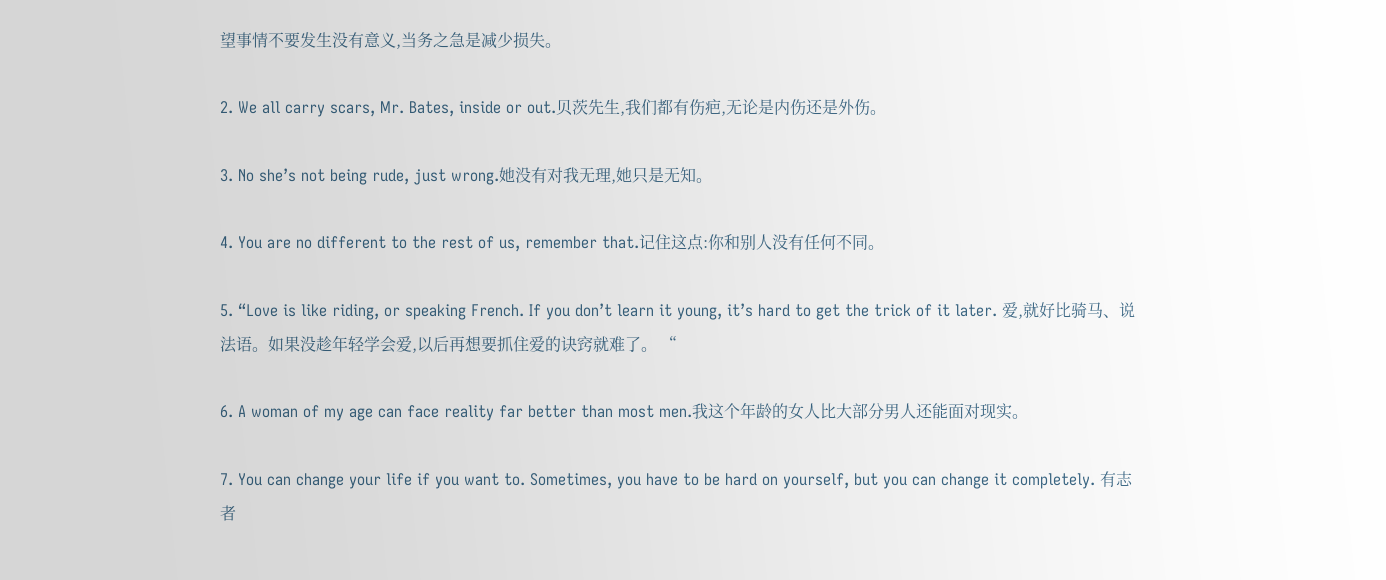望事情不要发生没有意义,当务之急是减少损失。

2. We all carry scars, Mr. Bates, inside or out.贝茨先生,我们都有伤疤,无论是内伤还是外伤。

3. No she’s not being rude, just wrong.她没有对我无理,她只是无知。

4. You are no different to the rest of us, remember that.记住这点:你和别人没有任何不同。

5. “Love is like riding, or speaking French. If you don’t learn it young, it’s hard to get the trick of it later. 爱,就好比骑马、说法语。如果没趁年轻学会爱,以后再想要抓住爱的诀窍就难了。 “

6. A woman of my age can face reality far better than most men.我这个年龄的女人比大部分男人还能面对现实。

7. You can change your life if you want to. Sometimes, you have to be hard on yourself, but you can change it completely. 有志者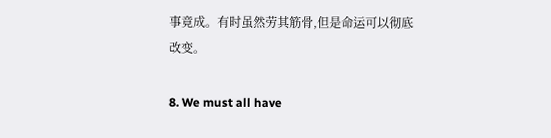事竟成。有时虽然劳其筋骨,但是命运可以彻底改变。

8. We must all have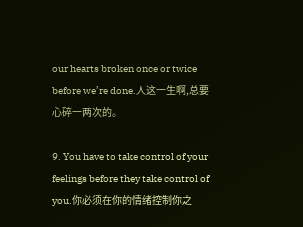our hearts broken once or twice before we’re done.人这一生啊,总要心碎一两次的。

9. You have to take control of your feelings before they take control of you.你必须在你的情绪控制你之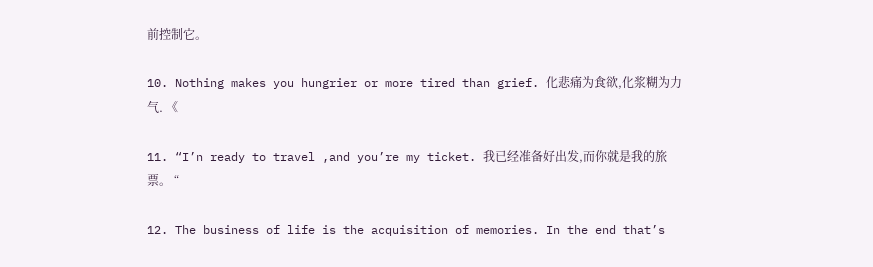前控制它。

10. Nothing makes you hungrier or more tired than grief. 化悲痛为食欲,化浆糊为力气. 《

11. “I’n ready to travel ,and you’re my ticket. 我已经准备好出发,而你就是我的旅票。 “

12. The business of life is the acquisition of memories. In the end that’s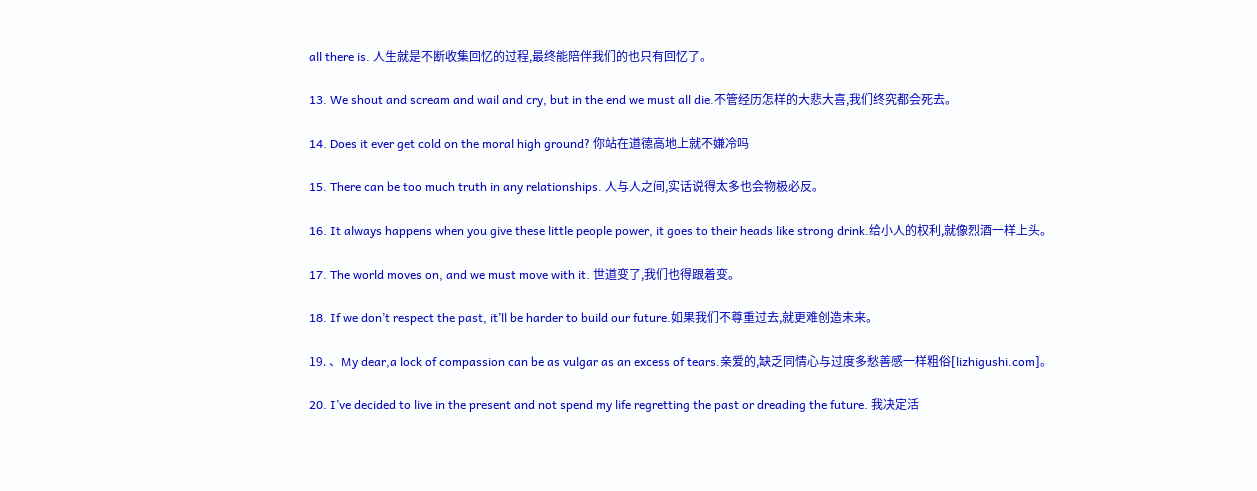all there is. 人生就是不断收集回忆的过程,最终能陪伴我们的也只有回忆了。

13. We shout and scream and wail and cry, but in the end we must all die.不管经历怎样的大悲大喜,我们终究都会死去。

14. Does it ever get cold on the moral high ground? 你站在道德高地上就不嫌冷吗

15. There can be too much truth in any relationships. 人与人之间,实话说得太多也会物极必反。

16. It always happens when you give these little people power, it goes to their heads like strong drink.给小人的权利,就像烈酒一样上头。

17. The world moves on, and we must move with it. 世道变了,我们也得跟着变。

18. If we don’t respect the past, it’ll be harder to build our future.如果我们不尊重过去,就更难创造未来。

19. 、My dear,a lock of compassion can be as vulgar as an excess of tears.亲爱的,缺乏同情心与过度多愁善感一样粗俗[lizhigushi.com]。

20. I’ve decided to live in the present and not spend my life regretting the past or dreading the future. 我决定活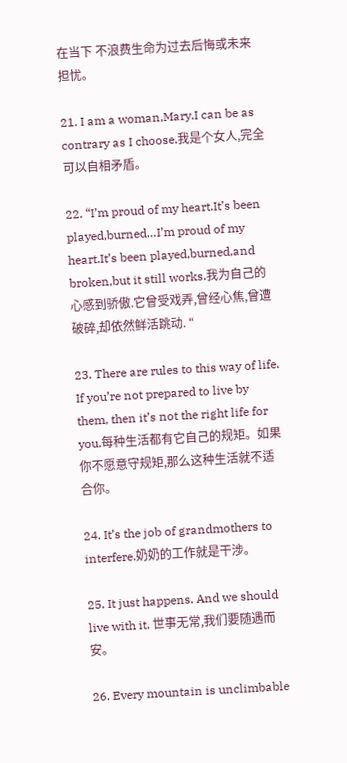在当下 不浪费生命为过去后悔或未来担忧。

21. I am a woman,Mary.I can be as contrary as I choose.我是个女人,完全可以自相矛盾。

22. “I’m proud of my heart.It’s been played,burned…I’m proud of my heart.It’s been played,burned,and broken,but it still works.我为自己的心感到骄傲.它曾受戏弄,曾经心焦,曾遭破碎,却依然鲜活跳动. “

23. There are rules to this way of life. If you’re not prepared to live by them, then it’s not the right life for you.每种生活都有它自己的规矩。如果你不愿意守规矩,那么这种生活就不适合你。

24. It’s the job of grandmothers to interfere.奶奶的工作就是干涉。

25. It just happens. And we should live with it. 世事无常,我们要随遇而安。

26. Every mountain is unclimbable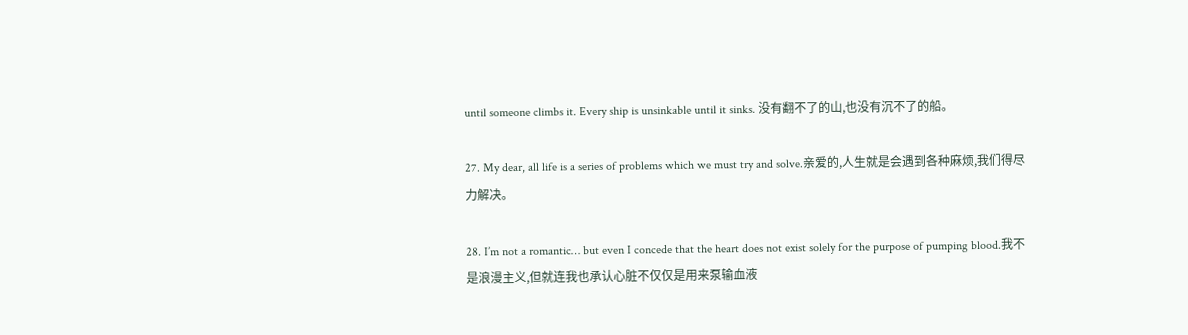until someone climbs it. Every ship is unsinkable until it sinks. 没有翻不了的山,也没有沉不了的船。

27. My dear, all life is a series of problems which we must try and solve.亲爱的,人生就是会遇到各种麻烦,我们得尽力解决。

28. I’m not a romantic… but even I concede that the heart does not exist solely for the purpose of pumping blood.我不是浪漫主义,但就连我也承认心脏不仅仅是用来泵输血液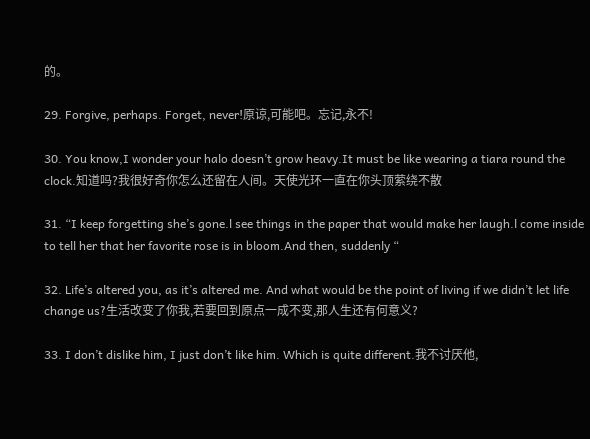的。

29. Forgive, perhaps. Forget, never!原谅,可能吧。忘记,永不!

30. You know,I wonder your halo doesn’t grow heavy.It must be like wearing a tiara round the clock.知道吗?我很好奇你怎么还留在人间。天使光环一直在你头顶萦绕不散

31. “I keep forgetting she’s gone.l see things in the paper that would make her laugh.l come inside to tell her that her favorite rose is in bloom.And then, suddenly “

32. Life’s altered you, as it’s altered me. And what would be the point of living if we didn’t let life change us?生活改变了你我,若要回到原点一成不变,那人生还有何意义?

33. I don’t dislike him, I just don’t like him. Which is quite different.我不讨厌他,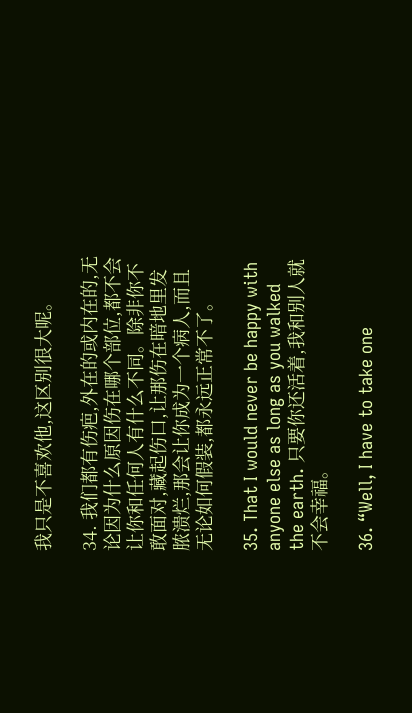我只是不喜欢他,这区别很大呢。

34. 我们都有伤疤,外在的或内在的,无论因为什么原因伤在哪个部位,都不会让你和任何人有什么不同。除非你不敢面对,藏起伤口,让那伤在暗地里发脓溃烂,那会让你成为一个病人,而且无论如何假装,都永远正常不了。

35. That I would never be happy with anyone else as long as you walked the earth. 只要你还活着,我和别人就不会幸福。

36. “Well, I have to take one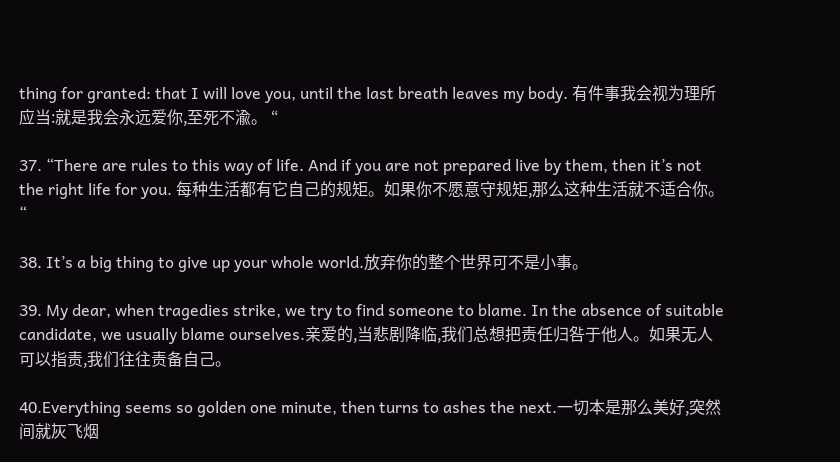thing for granted: that I will love you, until the last breath leaves my body. 有件事我会视为理所应当:就是我会永远爱你,至死不渝。 “

37. “There are rules to this way of life. And if you are not prepared live by them, then it’s not the right life for you. 每种生活都有它自己的规矩。如果你不愿意守规矩,那么这种生活就不适合你。 “

38. It’s a big thing to give up your whole world.放弃你的整个世界可不是小事。

39. My dear, when tragedies strike, we try to find someone to blame. In the absence of suitable candidate, we usually blame ourselves.亲爱的,当悲剧降临,我们总想把责任归咎于他人。如果无人可以指责,我们往往责备自己。

40.Everything seems so golden one minute, then turns to ashes the next.一切本是那么美好,突然间就灰飞烟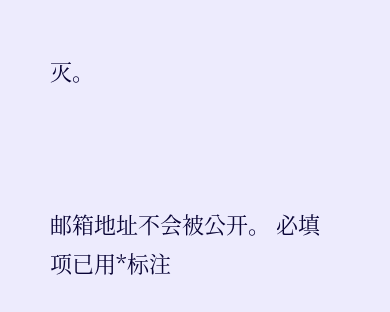灭。



邮箱地址不会被公开。 必填项已用*标注